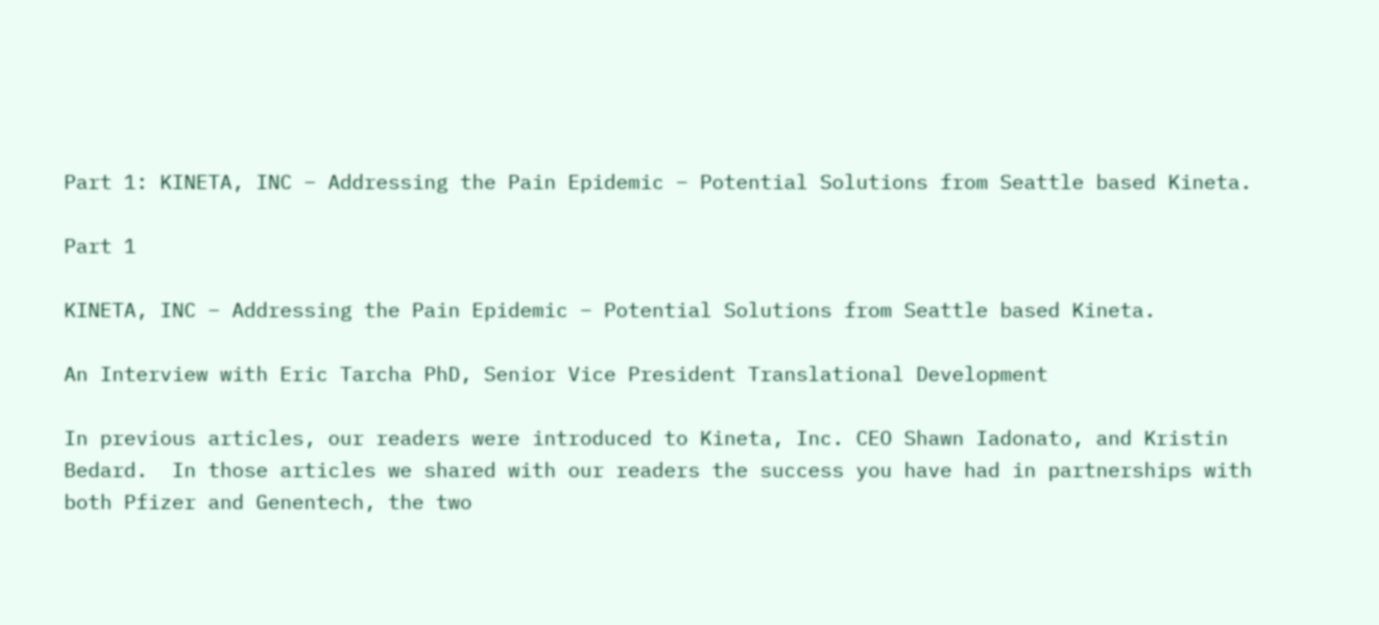Part 1: KINETA, INC – Addressing the Pain Epidemic – Potential Solutions from Seattle based Kineta.

Part 1

KINETA, INC – Addressing the Pain Epidemic – Potential Solutions from Seattle based Kineta.

An Interview with Eric Tarcha PhD, Senior Vice President Translational Development

In previous articles, our readers were introduced to Kineta, Inc. CEO Shawn Iadonato, and Kristin Bedard.  In those articles we shared with our readers the success you have had in partnerships with both Pfizer and Genentech, the two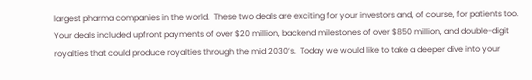largest pharma companies in the world.  These two deals are exciting for your investors and, of course, for patients too.  Your deals included upfront payments of over $20 million, backend milestones of over $850 million, and double-digit royalties that could produce royalties through the mid 2030’s.  Today we would like to take a deeper dive into your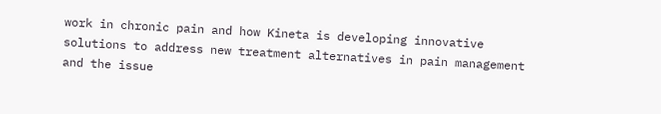work in chronic pain and how Kineta is developing innovative solutions to address new treatment alternatives in pain management and the issue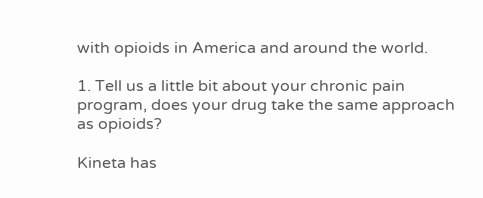with opioids in America and around the world.

1. Tell us a little bit about your chronic pain program, does your drug take the same approach as opioids?

Kineta has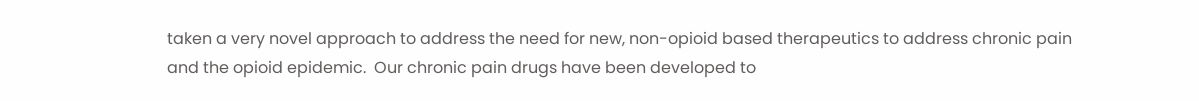taken a very novel approach to address the need for new, non-opioid based therapeutics to address chronic pain and the opioid epidemic.  Our chronic pain drugs have been developed to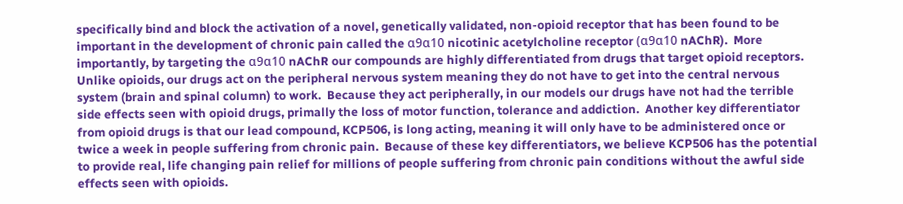specifically bind and block the activation of a novel, genetically validated, non-opioid receptor that has been found to be important in the development of chronic pain called the α9α10 nicotinic acetylcholine receptor (α9α10 nAChR).  More importantly, by targeting the α9α10 nAChR our compounds are highly differentiated from drugs that target opioid receptors.  Unlike opioids, our drugs act on the peripheral nervous system meaning they do not have to get into the central nervous system (brain and spinal column) to work.  Because they act peripherally, in our models our drugs have not had the terrible side effects seen with opioid drugs, primally the loss of motor function, tolerance and addiction.  Another key differentiator from opioid drugs is that our lead compound, KCP506, is long acting, meaning it will only have to be administered once or twice a week in people suffering from chronic pain.  Because of these key differentiators, we believe KCP506 has the potential to provide real, life changing pain relief for millions of people suffering from chronic pain conditions without the awful side effects seen with opioids.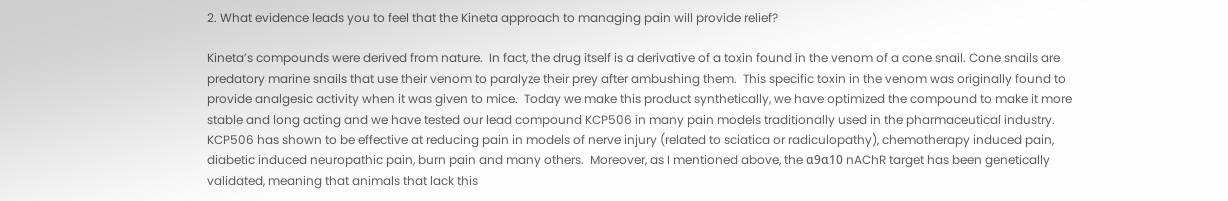2. What evidence leads you to feel that the Kineta approach to managing pain will provide relief?

Kineta’s compounds were derived from nature.  In fact, the drug itself is a derivative of a toxin found in the venom of a cone snail. Cone snails are predatory marine snails that use their venom to paralyze their prey after ambushing them.  This specific toxin in the venom was originally found to provide analgesic activity when it was given to mice.  Today we make this product synthetically, we have optimized the compound to make it more stable and long acting and we have tested our lead compound KCP506 in many pain models traditionally used in the pharmaceutical industry.  KCP506 has shown to be effective at reducing pain in models of nerve injury (related to sciatica or radiculopathy), chemotherapy induced pain, diabetic induced neuropathic pain, burn pain and many others.  Moreover, as I mentioned above, the α9α10 nAChR target has been genetically validated, meaning that animals that lack this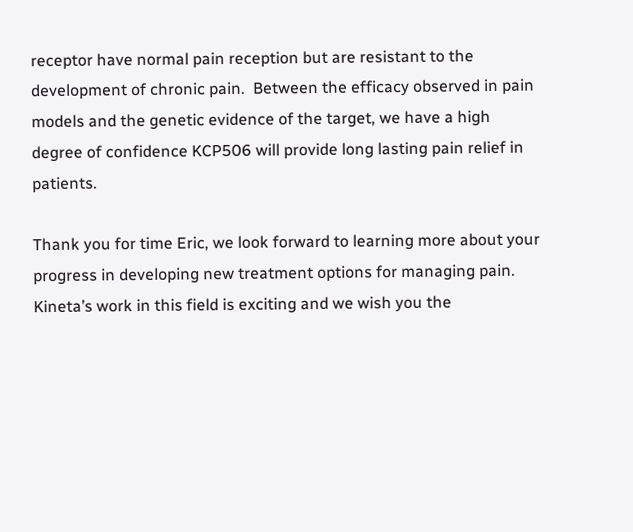receptor have normal pain reception but are resistant to the development of chronic pain.  Between the efficacy observed in pain models and the genetic evidence of the target, we have a high degree of confidence KCP506 will provide long lasting pain relief in patients.

Thank you for time Eric, we look forward to learning more about your progress in developing new treatment options for managing pain.  Kineta’s work in this field is exciting and we wish you the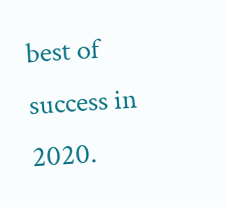best of success in 2020.